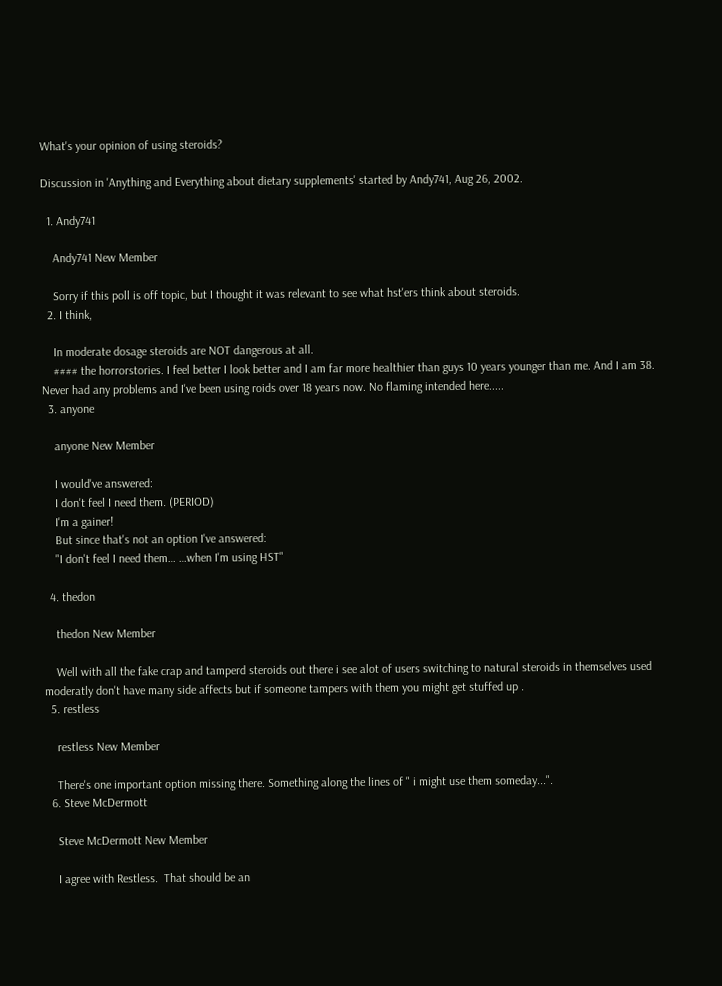What's your opinion of using steroids?

Discussion in 'Anything and Everything about dietary supplements' started by Andy741, Aug 26, 2002.

  1. Andy741

    Andy741 New Member

    Sorry if this poll is off topic, but I thought it was relevant to see what hst'ers think about steroids.
  2. I think,

    In moderate dosage steroids are NOT dangerous at all.
    #### the horrorstories. I feel better I look better and I am far more healthier than guys 10 years younger than me. And I am 38. Never had any problems and I've been using roids over 18 years now. No flaming intended here.....
  3. anyone

    anyone New Member

    I would've answered:
    I don't feel I need them. (PERIOD)
    I'm a gainer!
    But since that's not an option I've answered:
    "I don't feel I need them… …when I'm using HST"

  4. thedon

    thedon New Member

    Well with all the fake crap and tamperd steroids out there i see alot of users switching to natural steroids in themselves used moderatly don't have many side affects but if someone tampers with them you might get stuffed up .
  5. restless

    restless New Member

    There's one important option missing there. Something along the lines of " i might use them someday...".
  6. Steve McDermott

    Steve McDermott New Member

    I agree with Restless.  That should be an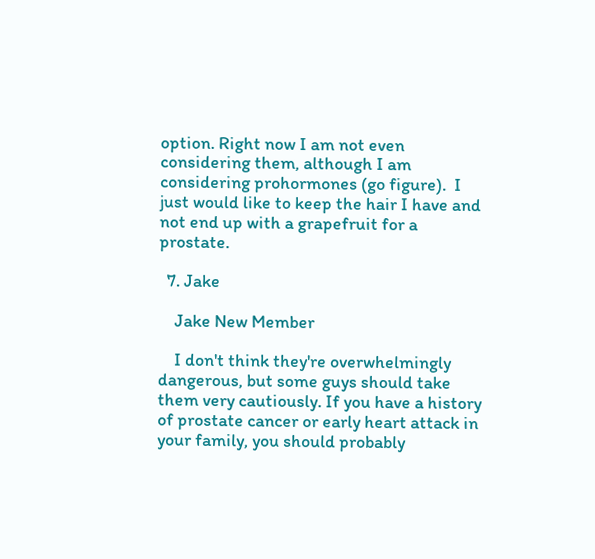option. Right now I am not even considering them, although I am considering prohormones (go figure).  I just would like to keep the hair I have and not end up with a grapefruit for a prostate.

  7. Jake

    Jake New Member

    I don't think they're overwhelmingly dangerous, but some guys should take them very cautiously. If you have a history of prostate cancer or early heart attack in your family, you should probably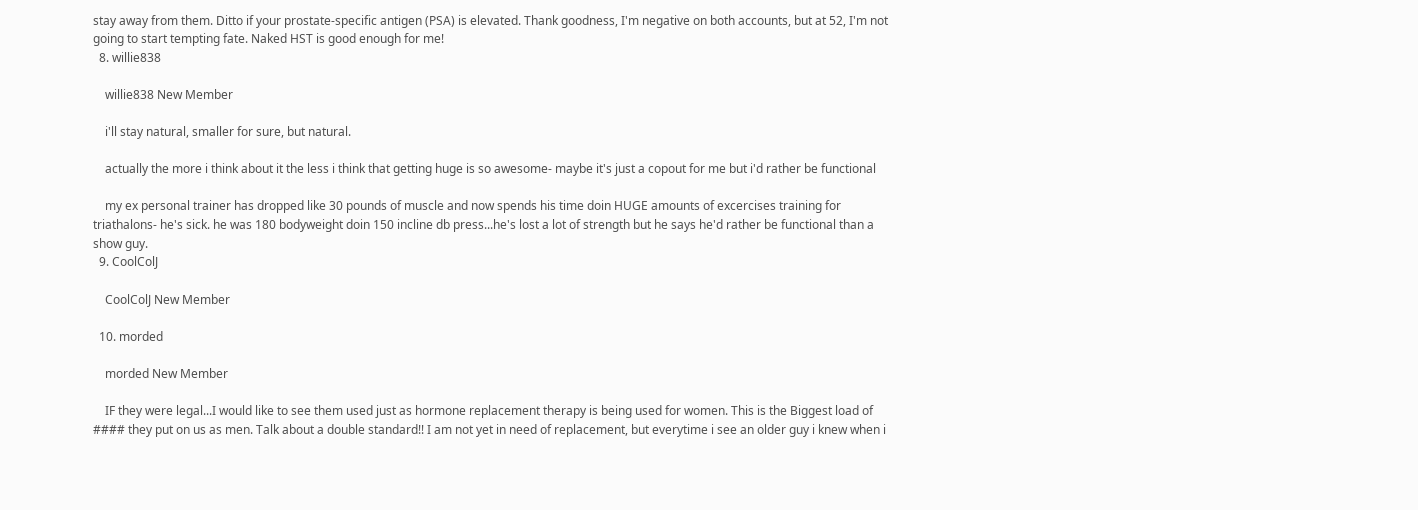stay away from them. Ditto if your prostate-specific antigen (PSA) is elevated. Thank goodness, I'm negative on both accounts, but at 52, I'm not going to start tempting fate. Naked HST is good enough for me!
  8. willie838

    willie838 New Member

    i'll stay natural, smaller for sure, but natural.

    actually the more i think about it the less i think that getting huge is so awesome- maybe it's just a copout for me but i'd rather be functional

    my ex personal trainer has dropped like 30 pounds of muscle and now spends his time doin HUGE amounts of excercises training for triathalons- he's sick. he was 180 bodyweight doin 150 incline db press...he's lost a lot of strength but he says he'd rather be functional than a show guy.
  9. CoolColJ

    CoolColJ New Member

  10. morded

    morded New Member

    IF they were legal...I would like to see them used just as hormone replacement therapy is being used for women. This is the Biggest load of #### they put on us as men. Talk about a double standard!! I am not yet in need of replacement, but everytime i see an older guy i knew when i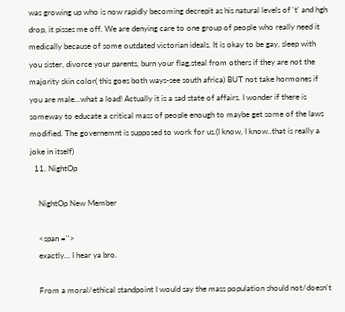was growing up who is now rapidly becoming decrepit as his natural levels of 't' and hgh drop, it pisses me off. We are denying care to one group of people who really need it medically because of some outdated victorian ideals. It is okay to be gay, sleep with you sister, divorce your parents, burn your flag,steal from others if they are not the majority skin color( this goes both ways-see south africa) BUT not take hormones if you are male...what a load! Actually it is a sad state of affairs. I wonder if there is someway to educate a critical mass of people enough to maybe get some of the laws modified. The governemnt is supposed to work for us.(I know, I know..that is really a joke in itself)
  11. NightOp

    NightOp New Member

    <span =''>
    exactly... I hear ya bro.

    From a moral/ethical standpoint I would say the mass population should not/doesn't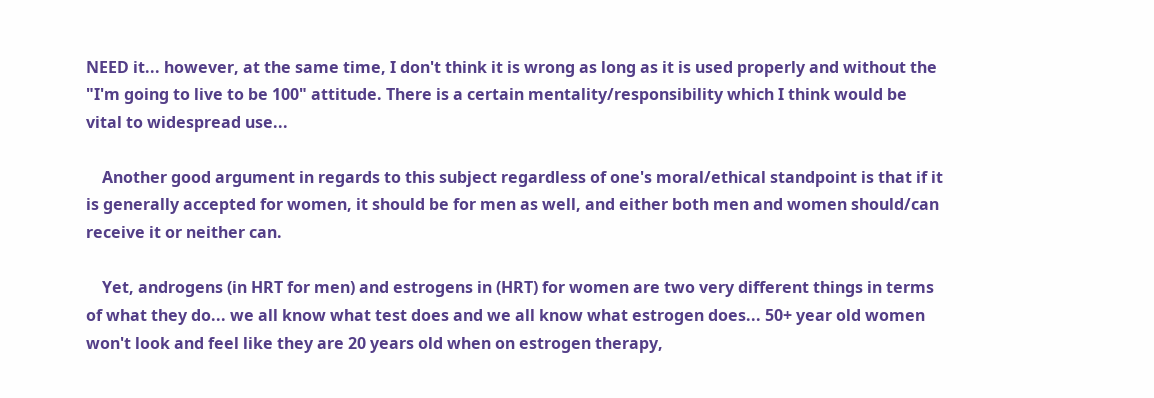NEED it... however, at the same time, I don't think it is wrong as long as it is used properly and without the "I'm going to live to be 100" attitude. There is a certain mentality/responsibility which I think would be vital to widespread use...

    Another good argument in regards to this subject regardless of one's moral/ethical standpoint is that if it is generally accepted for women, it should be for men as well, and either both men and women should/can receive it or neither can.

    Yet, androgens (in HRT for men) and estrogens in (HRT) for women are two very different things in terms of what they do... we all know what test does and we all know what estrogen does... 50+ year old women won't look and feel like they are 20 years old when on estrogen therapy,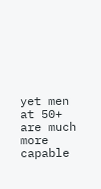yet men at 50+ are much more capable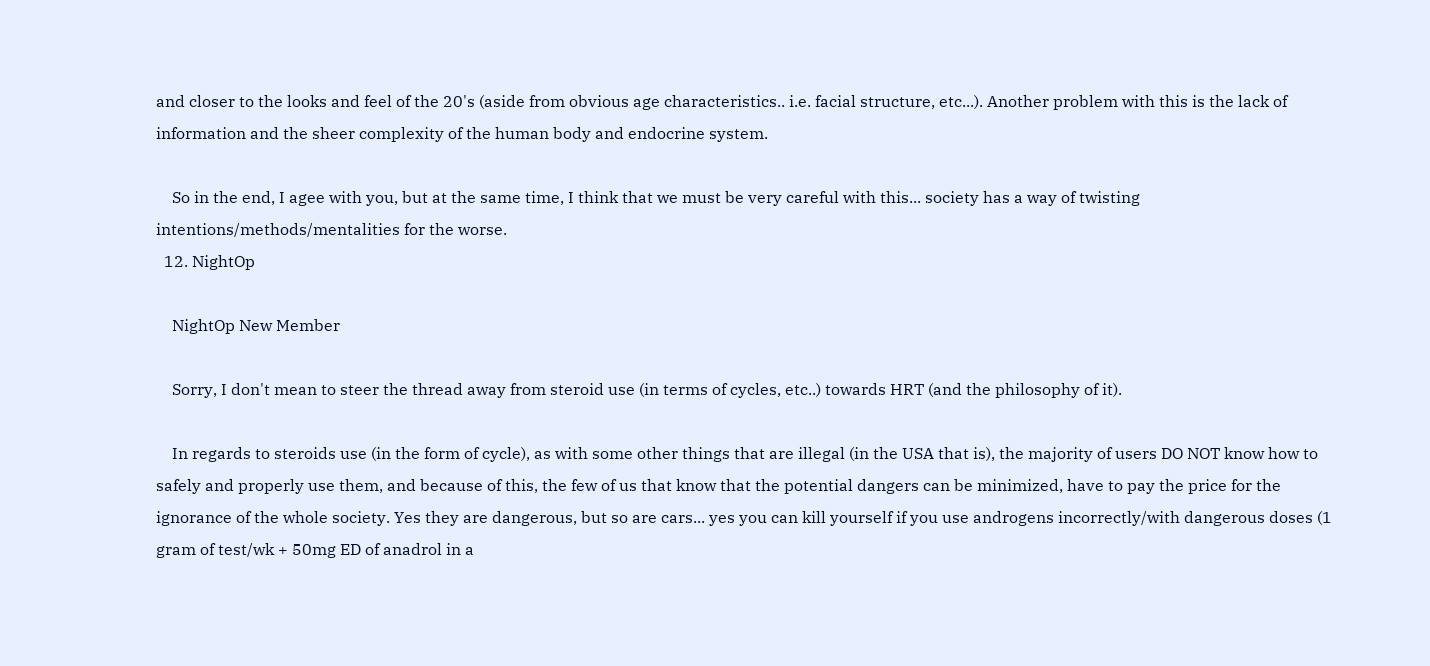and closer to the looks and feel of the 20's (aside from obvious age characteristics.. i.e. facial structure, etc...). Another problem with this is the lack of information and the sheer complexity of the human body and endocrine system.

    So in the end, I agee with you, but at the same time, I think that we must be very careful with this... society has a way of twisting intentions/methods/mentalities for the worse.
  12. NightOp

    NightOp New Member

    Sorry, I don't mean to steer the thread away from steroid use (in terms of cycles, etc..) towards HRT (and the philosophy of it).

    In regards to steroids use (in the form of cycle), as with some other things that are illegal (in the USA that is), the majority of users DO NOT know how to safely and properly use them, and because of this, the few of us that know that the potential dangers can be minimized, have to pay the price for the ignorance of the whole society. Yes they are dangerous, but so are cars... yes you can kill yourself if you use androgens incorrectly/with dangerous doses (1 gram of test/wk + 50mg ED of anadrol in a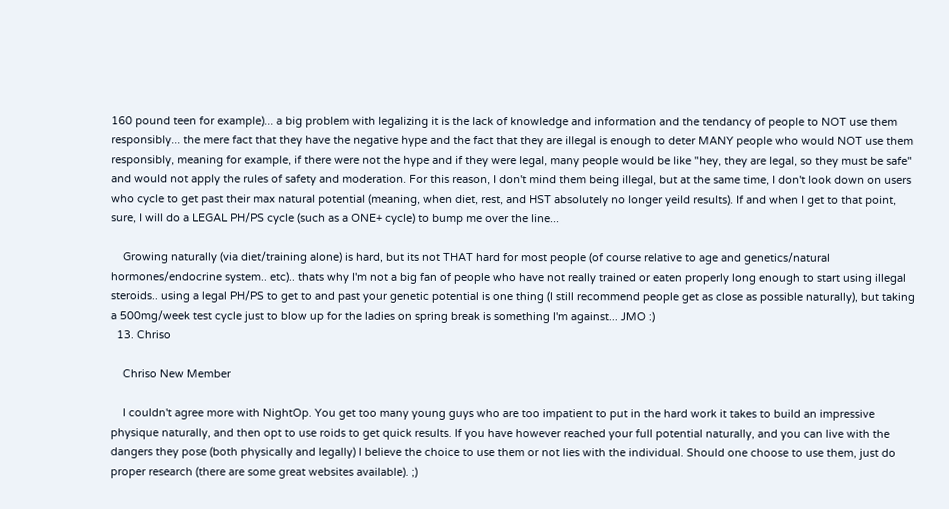160 pound teen for example)... a big problem with legalizing it is the lack of knowledge and information and the tendancy of people to NOT use them responsibly... the mere fact that they have the negative hype and the fact that they are illegal is enough to deter MANY people who would NOT use them responsibly, meaning for example, if there were not the hype and if they were legal, many people would be like "hey, they are legal, so they must be safe" and would not apply the rules of safety and moderation. For this reason, I don't mind them being illegal, but at the same time, I don't look down on users who cycle to get past their max natural potential (meaning, when diet, rest, and HST absolutely no longer yeild results). If and when I get to that point, sure, I will do a LEGAL PH/PS cycle (such as a ONE+ cycle) to bump me over the line...

    Growing naturally (via diet/training alone) is hard, but its not THAT hard for most people (of course relative to age and genetics/natural hormones/endocrine system.. etc).. thats why I'm not a big fan of people who have not really trained or eaten properly long enough to start using illegal steroids.. using a legal PH/PS to get to and past your genetic potential is one thing (I still recommend people get as close as possible naturally), but taking a 500mg/week test cycle just to blow up for the ladies on spring break is something I'm against... JMO :)
  13. Chriso

    Chriso New Member

    I couldn't agree more with NightOp. You get too many young guys who are too impatient to put in the hard work it takes to build an impressive physique naturally, and then opt to use roids to get quick results. If you have however reached your full potential naturally, and you can live with the dangers they pose (both physically and legally) I believe the choice to use them or not lies with the individual. Should one choose to use them, just do proper research (there are some great websites available). ;)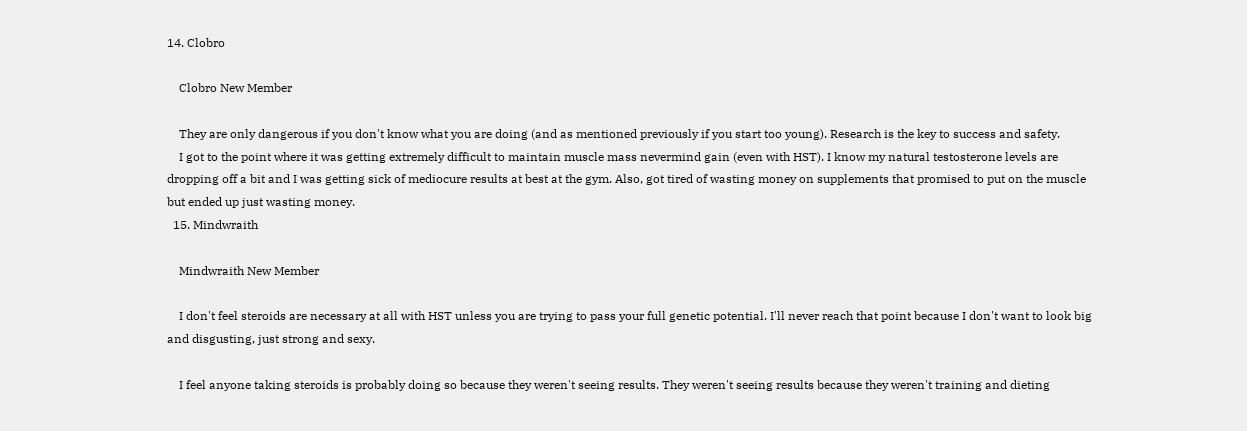14. Clobro

    Clobro New Member

    They are only dangerous if you don't know what you are doing (and as mentioned previously if you start too young). Research is the key to success and safety.
    I got to the point where it was getting extremely difficult to maintain muscle mass nevermind gain (even with HST). I know my natural testosterone levels are dropping off a bit and I was getting sick of mediocure results at best at the gym. Also, got tired of wasting money on supplements that promised to put on the muscle but ended up just wasting money.
  15. Mindwraith

    Mindwraith New Member

    I don't feel steroids are necessary at all with HST unless you are trying to pass your full genetic potential. I'll never reach that point because I don't want to look big and disgusting, just strong and sexy.

    I feel anyone taking steroids is probably doing so because they weren't seeing results. They weren't seeing results because they weren't training and dieting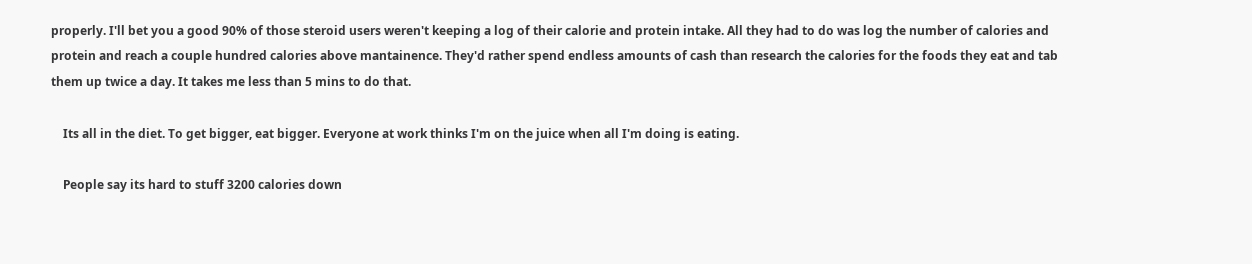properly. I'll bet you a good 90% of those steroid users weren't keeping a log of their calorie and protein intake. All they had to do was log the number of calories and protein and reach a couple hundred calories above mantainence. They'd rather spend endless amounts of cash than research the calories for the foods they eat and tab them up twice a day. It takes me less than 5 mins to do that.

    Its all in the diet. To get bigger, eat bigger. Everyone at work thinks I'm on the juice when all I'm doing is eating.

    People say its hard to stuff 3200 calories down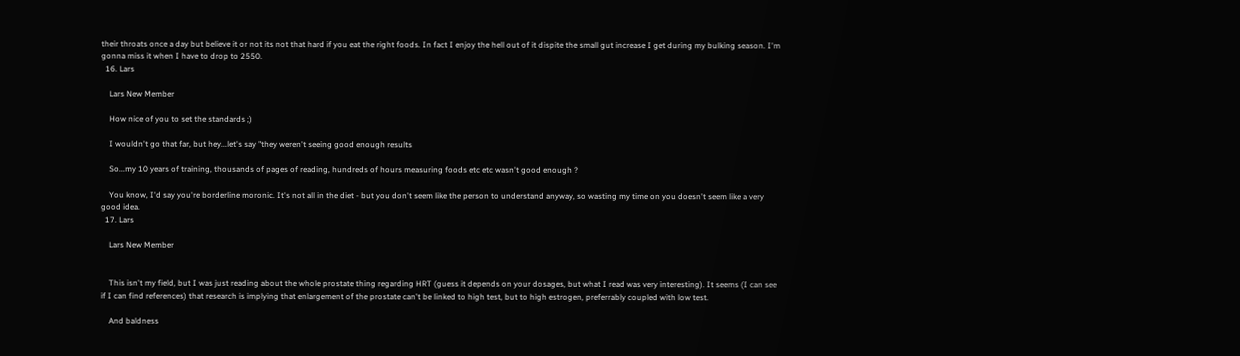their throats once a day but believe it or not its not that hard if you eat the right foods. In fact I enjoy the hell out of it dispite the small gut increase I get during my bulking season. I'm gonna miss it when I have to drop to 2550.
  16. Lars

    Lars New Member

    How nice of you to set the standards ;)

    I wouldn't go that far, but hey...let's say "they weren't seeing good enough results

    So...my 10 years of training, thousands of pages of reading, hundreds of hours measuring foods etc etc wasn't good enough ?

    You know, I'd say you're borderline moronic. It's not all in the diet - but you don't seem like the person to understand anyway, so wasting my time on you doesn't seem like a very good idea.
  17. Lars

    Lars New Member


    This isn't my field, but I was just reading about the whole prostate thing regarding HRT (guess it depends on your dosages, but what I read was very interesting). It seems (I can see if I can find references) that research is implying that enlargement of the prostate can't be linked to high test, but to high estrogen, preferrably coupled with low test.

    And baldness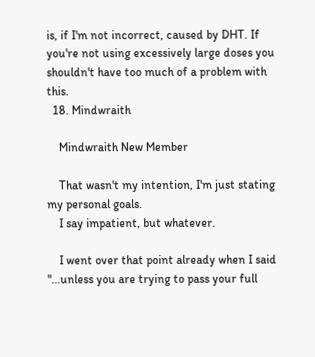is, if I'm not incorrect, caused by DHT. If you're not using excessively large doses you shouldn't have too much of a problem with this.
  18. Mindwraith

    Mindwraith New Member

    That wasn't my intention, I'm just stating my personal goals.
    I say impatient, but whatever.

    I went over that point already when I said "...unless you are trying to pass your full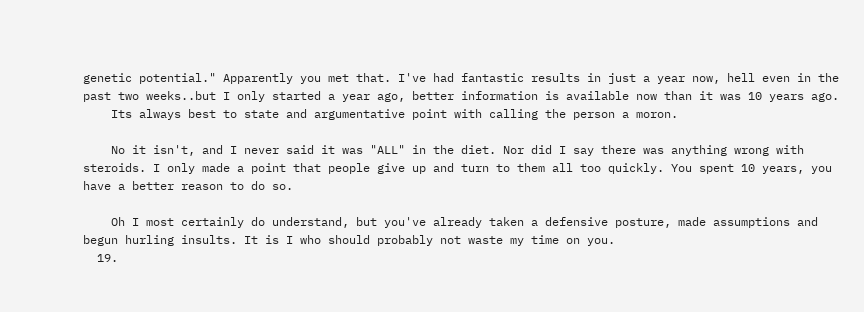genetic potential." Apparently you met that. I've had fantastic results in just a year now, hell even in the past two weeks..but I only started a year ago, better information is available now than it was 10 years ago.
    Its always best to state and argumentative point with calling the person a moron.

    No it isn't, and I never said it was "ALL" in the diet. Nor did I say there was anything wrong with steroids. I only made a point that people give up and turn to them all too quickly. You spent 10 years, you have a better reason to do so.

    Oh I most certainly do understand, but you've already taken a defensive posture, made assumptions and begun hurling insults. It is I who should probably not waste my time on you.
  19.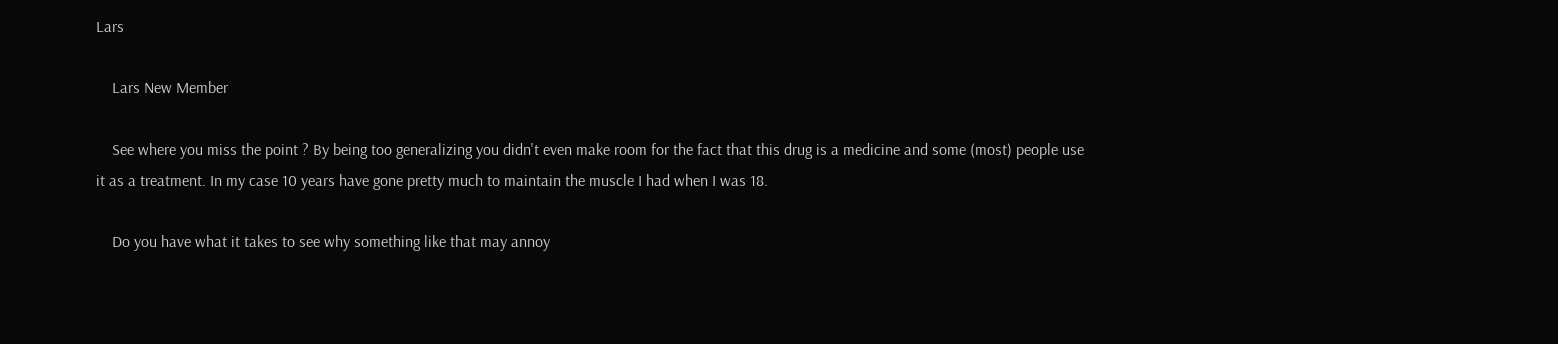Lars

    Lars New Member

    See where you miss the point ? By being too generalizing you didn't even make room for the fact that this drug is a medicine and some (most) people use it as a treatment. In my case 10 years have gone pretty much to maintain the muscle I had when I was 18.

    Do you have what it takes to see why something like that may annoy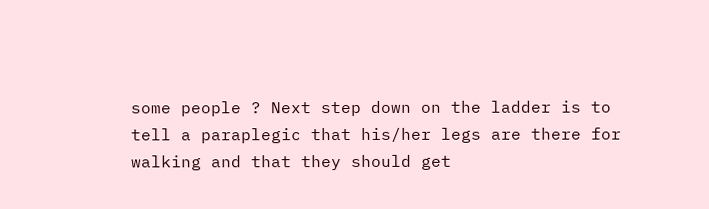some people ? Next step down on the ladder is to tell a paraplegic that his/her legs are there for walking and that they should get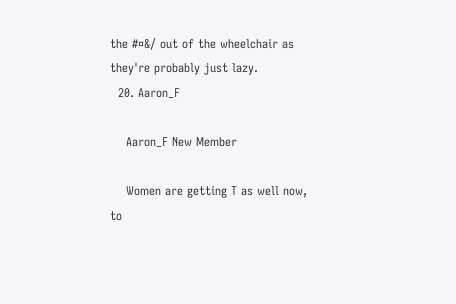the #¤&/ out of the wheelchair as they're probably just lazy.
  20. Aaron_F

    Aaron_F New Member

    Women are getting T as well now, to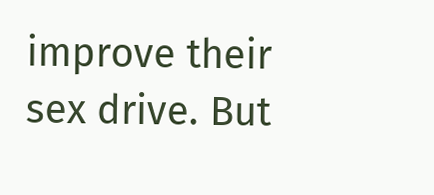improve their sex drive. But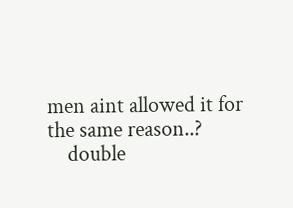men aint allowed it for the same reason..?
    double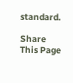standard.

Share This Page